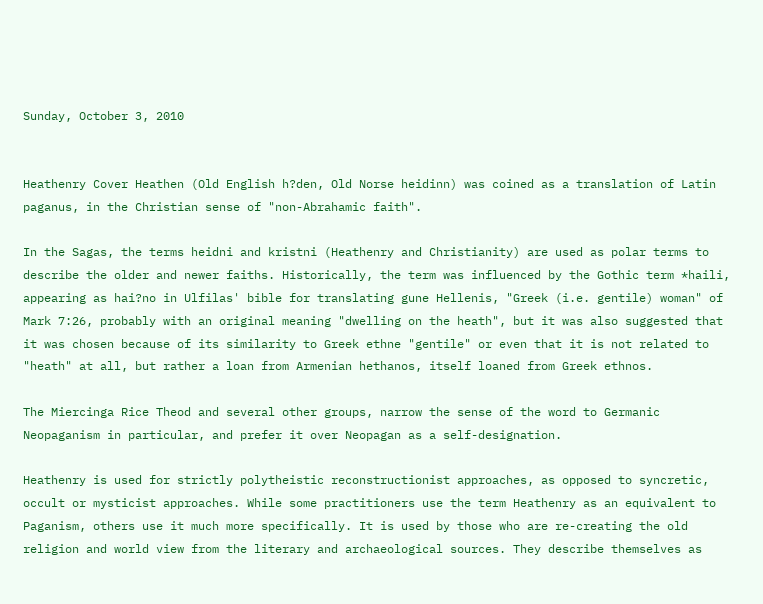Sunday, October 3, 2010


Heathenry Cover Heathen (Old English h?den, Old Norse heidinn) was coined as a translation of Latin paganus, in the Christian sense of "non-Abrahamic faith".

In the Sagas, the terms heidni and kristni (Heathenry and Christianity) are used as polar terms to describe the older and newer faiths. Historically, the term was influenced by the Gothic term *haili, appearing as hai?no in Ulfilas' bible for translating gune Hellenis, "Greek (i.e. gentile) woman" of Mark 7:26, probably with an original meaning "dwelling on the heath", but it was also suggested that it was chosen because of its similarity to Greek ethne "gentile" or even that it is not related to "heath" at all, but rather a loan from Armenian hethanos, itself loaned from Greek ethnos.

The Miercinga Rice Theod and several other groups, narrow the sense of the word to Germanic Neopaganism in particular, and prefer it over Neopagan as a self-designation.

Heathenry is used for strictly polytheistic reconstructionist approaches, as opposed to syncretic, occult or mysticist approaches. While some practitioners use the term Heathenry as an equivalent to Paganism, others use it much more specifically. It is used by those who are re-creating the old religion and world view from the literary and archaeological sources. They describe themselves as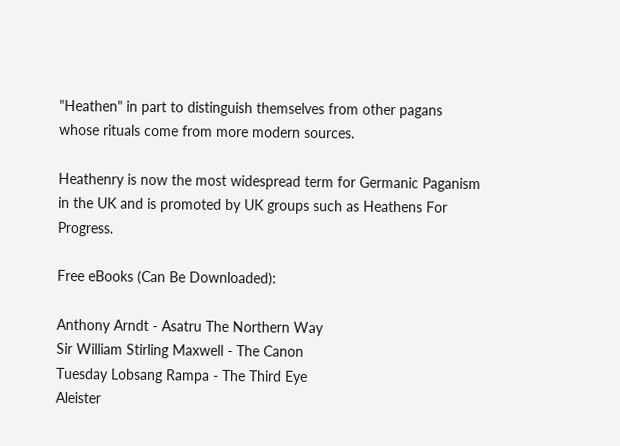"Heathen" in part to distinguish themselves from other pagans whose rituals come from more modern sources.

Heathenry is now the most widespread term for Germanic Paganism in the UK and is promoted by UK groups such as Heathens For Progress.

Free eBooks (Can Be Downloaded):

Anthony Arndt - Asatru The Northern Way
Sir William Stirling Maxwell - The Canon
Tuesday Lobsang Rampa - The Third Eye
Aleister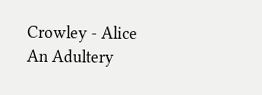Crowley - Alice An Adultery